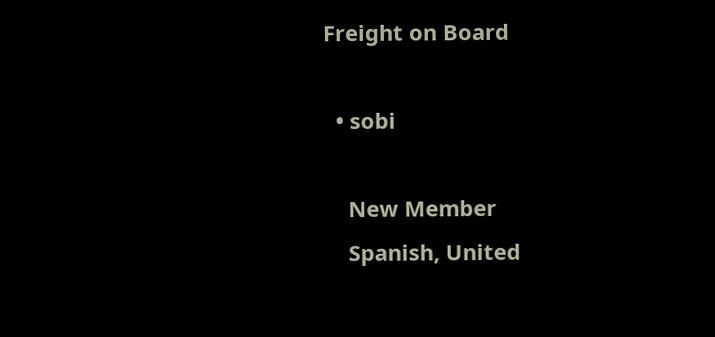Freight on Board

  • sobi

    New Member
    Spanish, United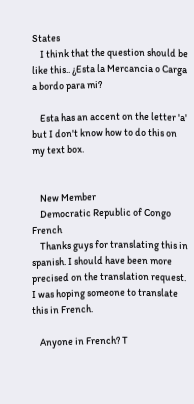States
    I think that the question should be like this.. ¿Esta la Mercancia o Carga a bordo para mi?

    Esta has an accent on the letter 'a' but I don't know how to do this on my text box.


    New Member
    Democratic Republic of Congo French
    Thanks guys for translating this in spanish. I should have been more precised on the translation request. I was hoping someone to translate this in French.

    Anyone in French? T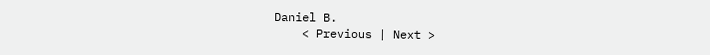Daniel B.
    < Previous | Next >